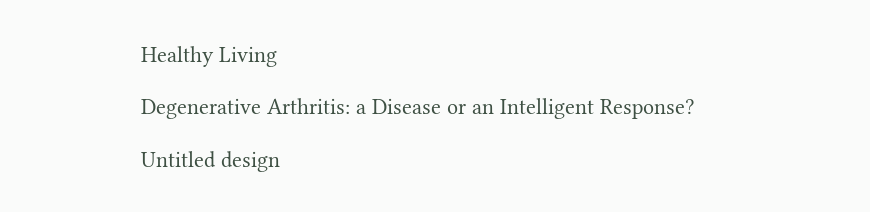Healthy Living

Degenerative Arthritis: a Disease or an Intelligent Response?

Untitled design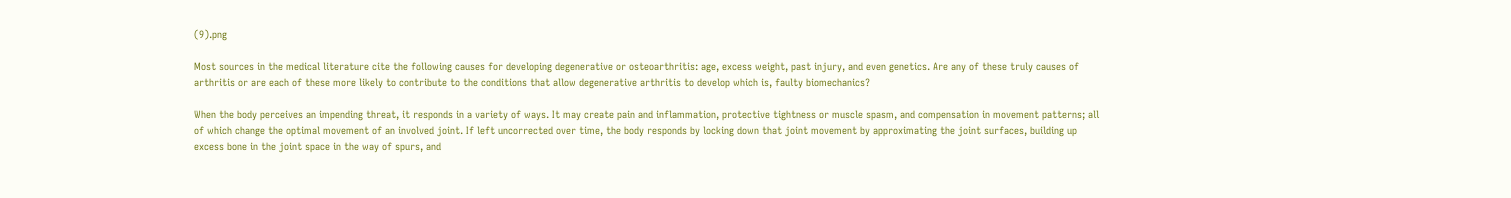(9).png

Most sources in the medical literature cite the following causes for developing degenerative or osteoarthritis: age, excess weight, past injury, and even genetics. Are any of these truly causes of arthritis or are each of these more likely to contribute to the conditions that allow degenerative arthritis to develop which is, faulty biomechanics?

When the body perceives an impending threat, it responds in a variety of ways. It may create pain and inflammation, protective tightness or muscle spasm, and compensation in movement patterns; all of which change the optimal movement of an involved joint. If left uncorrected over time, the body responds by locking down that joint movement by approximating the joint surfaces, building up excess bone in the joint space in the way of spurs, and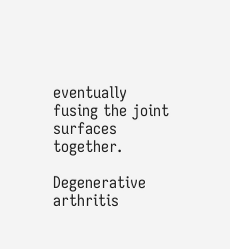eventually fusing the joint surfaces together.

Degenerative arthritis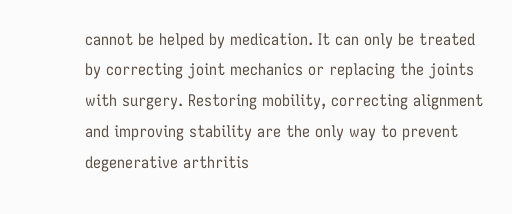cannot be helped by medication. It can only be treated by correcting joint mechanics or replacing the joints with surgery. Restoring mobility, correcting alignment and improving stability are the only way to prevent degenerative arthritis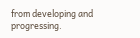from developing and progressing.